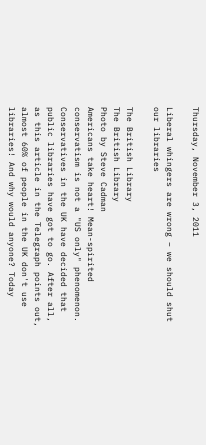Thursday, November 3, 2011

Liberal whingers are wrong – we should shut our libraries

The British Library
The British Library
Photo by Steve Cadman
Americans take heart! Mean-spirited conservatism is not a "US only" phenomenon. Conservatives in the UK have decided that public libraries have got to go. After all, as this article in the Telegraph points out, almost 60% of people in the UK don't use libraries! And why would anyone? Today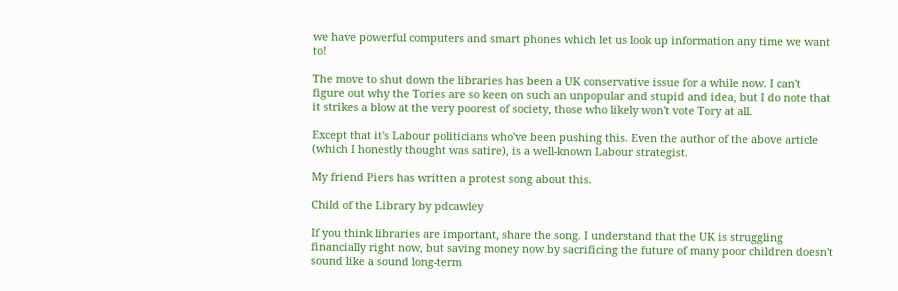we have powerful computers and smart phones which let us look up information any time we want to!

The move to shut down the libraries has been a UK conservative issue for a while now. I can't figure out why the Tories are so keen on such an unpopular and stupid and idea, but I do note that it strikes a blow at the very poorest of society, those who likely won't vote Tory at all.

Except that it's Labour politicians who've been pushing this. Even the author of the above article (which I honestly thought was satire), is a well-known Labour strategist.

My friend Piers has written a protest song about this.

Child of the Library by pdcawley

If you think libraries are important, share the song. I understand that the UK is struggling financially right now, but saving money now by sacrificing the future of many poor children doesn't sound like a sound long-term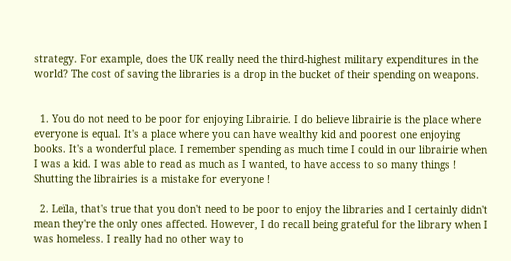strategy. For example, does the UK really need the third-highest military expenditures in the world? The cost of saving the libraries is a drop in the bucket of their spending on weapons.


  1. You do not need to be poor for enjoying Librairie. I do believe librairie is the place where everyone is equal. It's a place where you can have wealthy kid and poorest one enjoying books. It's a wonderful place. I remember spending as much time I could in our librairie when I was a kid. I was able to read as much as I wanted, to have access to so many things ! Shutting the librairies is a mistake for everyone !

  2. Leïla, that's true that you don't need to be poor to enjoy the libraries and I certainly didn't mean they're the only ones affected. However, I do recall being grateful for the library when I was homeless. I really had no other way to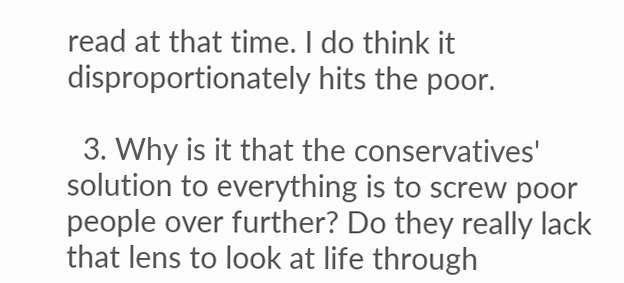read at that time. I do think it disproportionately hits the poor.

  3. Why is it that the conservatives' solution to everything is to screw poor people over further? Do they really lack that lens to look at life through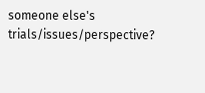someone else's trials/issues/perspective?